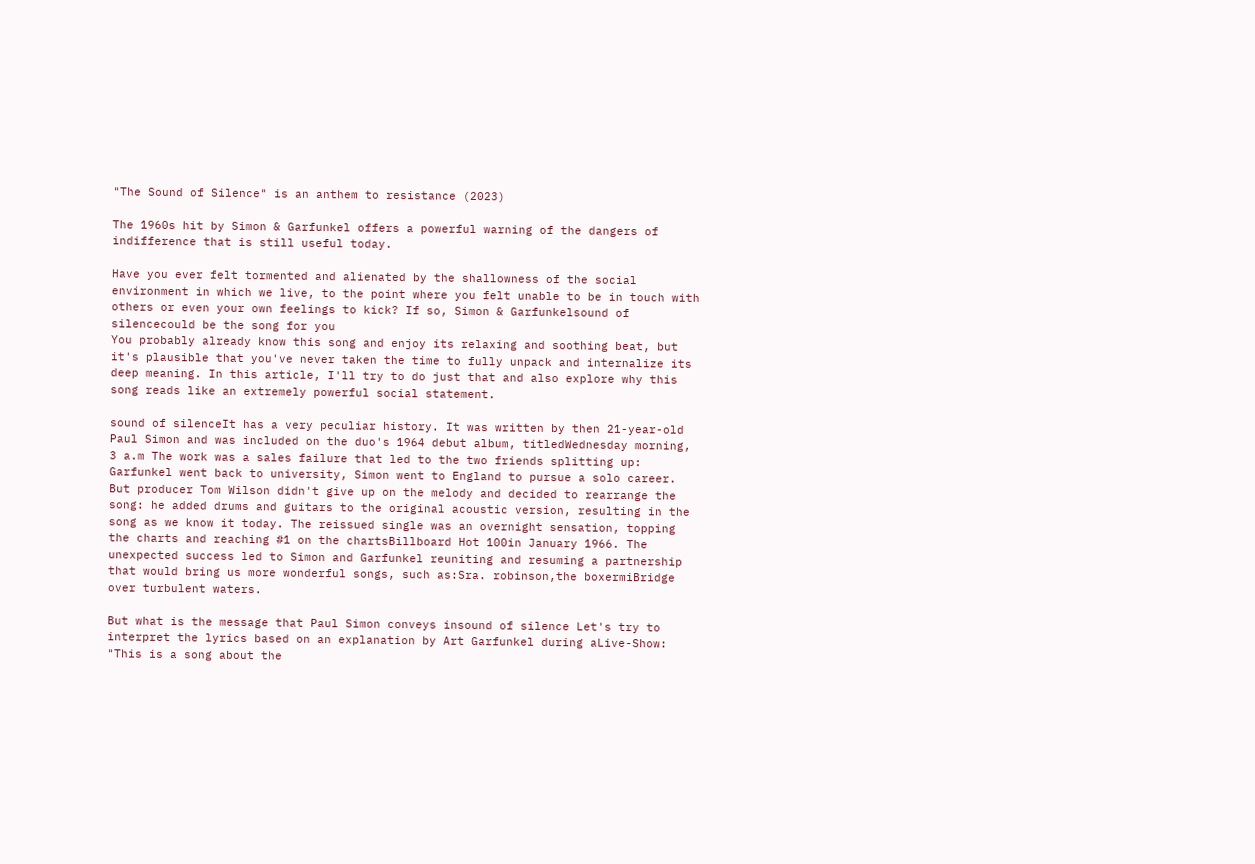"The Sound of Silence" is an anthem to resistance (2023)

The 1960s hit by Simon & Garfunkel offers a powerful warning of the dangers of indifference that is still useful today.

Have you ever felt tormented and alienated by the shallowness of the social environment in which we live, to the point where you felt unable to be in touch with others or even your own feelings to kick? If so, Simon & Garfunkelsound of silencecould be the song for you
You probably already know this song and enjoy its relaxing and soothing beat, but it's plausible that you've never taken the time to fully unpack and internalize its deep meaning. In this article, I'll try to do just that and also explore why this song reads like an extremely powerful social statement.

sound of silenceIt has a very peculiar history. It was written by then 21-year-old Paul Simon and was included on the duo's 1964 debut album, titledWednesday morning, 3 a.m The work was a sales failure that led to the two friends splitting up: Garfunkel went back to university, Simon went to England to pursue a solo career.
But producer Tom Wilson didn't give up on the melody and decided to rearrange the song: he added drums and guitars to the original acoustic version, resulting in the song as we know it today. The reissued single was an overnight sensation, topping the charts and reaching #1 on the chartsBillboard Hot 100in January 1966. The unexpected success led to Simon and Garfunkel reuniting and resuming a partnership that would bring us more wonderful songs, such as:Sra. robinson,the boxermiBridge over turbulent waters.

But what is the message that Paul Simon conveys insound of silence Let's try to interpret the lyrics based on an explanation by Art Garfunkel during aLive-Show: "This is a song about the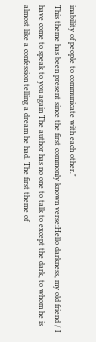inability of people to communicate with each other."
This theme has been present since the first commonly known verse:Hello darkness, my old friend / I have come to speak to you again The author has no one to talk to except the dark, to whom he is almost like a confession telling a dream he had. The first theme of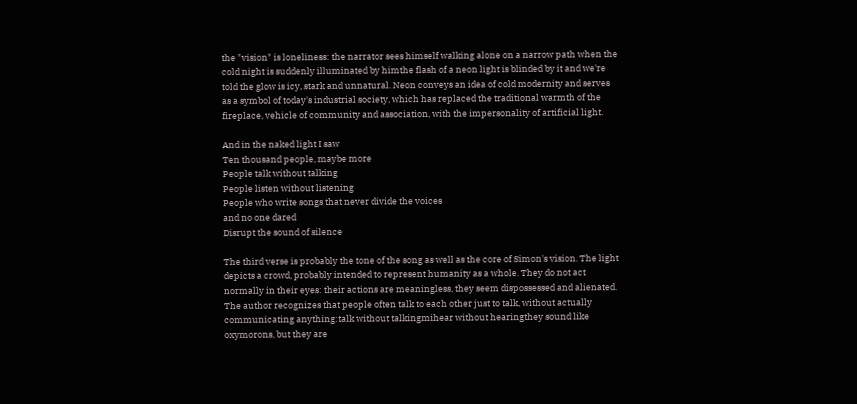the "vision" is loneliness: the narrator sees himself walking alone on a narrow path when the cold night is suddenly illuminated by himthe flash of a neon light is blinded by it and we're told the glow is icy, stark and unnatural. Neon conveys an idea of cold modernity and serves as a symbol of today's industrial society, which has replaced the traditional warmth of the fireplace, vehicle of community and association, with the impersonality of artificial light.

And in the naked light I saw
Ten thousand people, maybe more
People talk without talking
People listen without listening
People who write songs that never divide the voices
and no one dared
Disrupt the sound of silence

The third verse is probably the tone of the song as well as the core of Simon's vision. The light depicts a crowd, probably intended to represent humanity as a whole. They do not act normally in their eyes: their actions are meaningless, they seem dispossessed and alienated.
The author recognizes that people often talk to each other just to talk, without actually communicating anything:talk without talkingmihear without hearingthey sound like oxymorons, but they are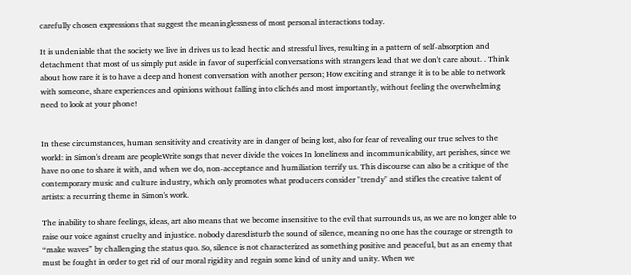carefully chosen expressions that suggest the meaninglessness of most personal interactions today.

It is undeniable that the society we live in drives us to lead hectic and stressful lives, resulting in a pattern of self-absorption and detachment that most of us simply put aside in favor of superficial conversations with strangers lead that we don't care about. . Think about how rare it is to have a deep and honest conversation with another person; How exciting and strange it is to be able to network with someone, share experiences and opinions without falling into clichés and most importantly, without feeling the overwhelming need to look at your phone!


In these circumstances, human sensitivity and creativity are in danger of being lost, also for fear of revealing our true selves to the world: in Simon's dream are peopleWrite songs that never divide the voices In loneliness and incommunicability, art perishes, since we have no one to share it with, and when we do, non-acceptance and humiliation terrify us. This discourse can also be a critique of the contemporary music and culture industry, which only promotes what producers consider "trendy" and stifles the creative talent of artists: a recurring theme in Simon's work.

The inability to share feelings, ideas, art also means that we become insensitive to the evil that surrounds us, as we are no longer able to raise our voice against cruelty and injustice. nobody daresdisturb the sound of silence, meaning no one has the courage or strength to “make waves” by challenging the status quo. So, silence is not characterized as something positive and peaceful, but as an enemy that must be fought in order to get rid of our moral rigidity and regain some kind of unity and unity. When we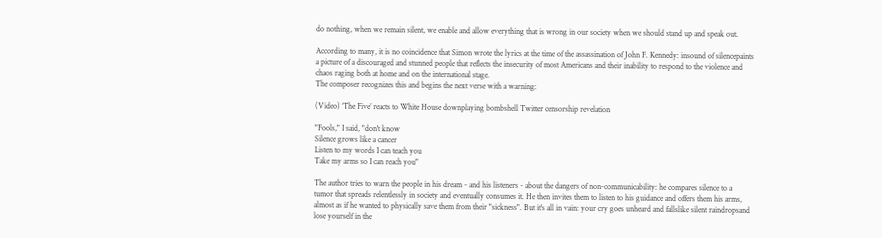do nothing, when we remain silent, we enable and allow everything that is wrong in our society when we should stand up and speak out.

According to many, it is no coincidence that Simon wrote the lyrics at the time of the assassination of John F. Kennedy: insound of silencepaints a picture of a discouraged and stunned people that reflects the insecurity of most Americans and their inability to respond to the violence and chaos raging both at home and on the international stage.
The composer recognizes this and begins the next verse with a warning:

(Video) ‘The Five’ reacts to White House downplaying bombshell Twitter censorship revelation

"Fools," I said, "don't know
Silence grows like a cancer
Listen to my words I can teach you
Take my arms so I can reach you"

The author tries to warn the people in his dream - and his listeners - about the dangers of non-communicability: he compares silence to a tumor that spreads relentlessly in society and eventually consumes it. He then invites them to listen to his guidance and offers them his arms, almost as if he wanted to physically save them from their "sickness". But it's all in vain: your cry goes unheard and fallslike silent raindropsand lose yourself in the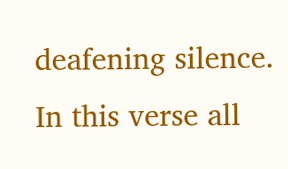deafening silence.
In this verse all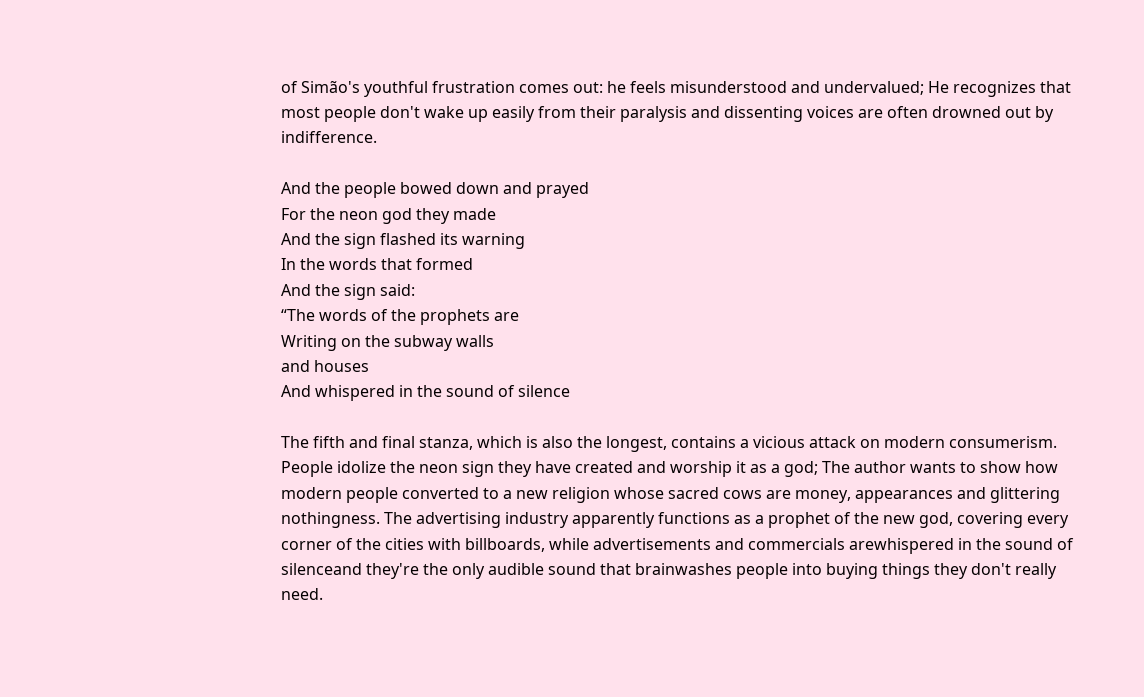of Simão's youthful frustration comes out: he feels misunderstood and undervalued; He recognizes that most people don't wake up easily from their paralysis and dissenting voices are often drowned out by indifference.

And the people bowed down and prayed
For the neon god they made
And the sign flashed its warning
In the words that formed
And the sign said:
“The words of the prophets are
Writing on the subway walls
and houses
And whispered in the sound of silence

The fifth and final stanza, which is also the longest, contains a vicious attack on modern consumerism. People idolize the neon sign they have created and worship it as a god; The author wants to show how modern people converted to a new religion whose sacred cows are money, appearances and glittering nothingness. The advertising industry apparently functions as a prophet of the new god, covering every corner of the cities with billboards, while advertisements and commercials arewhispered in the sound of silenceand they're the only audible sound that brainwashes people into buying things they don't really need.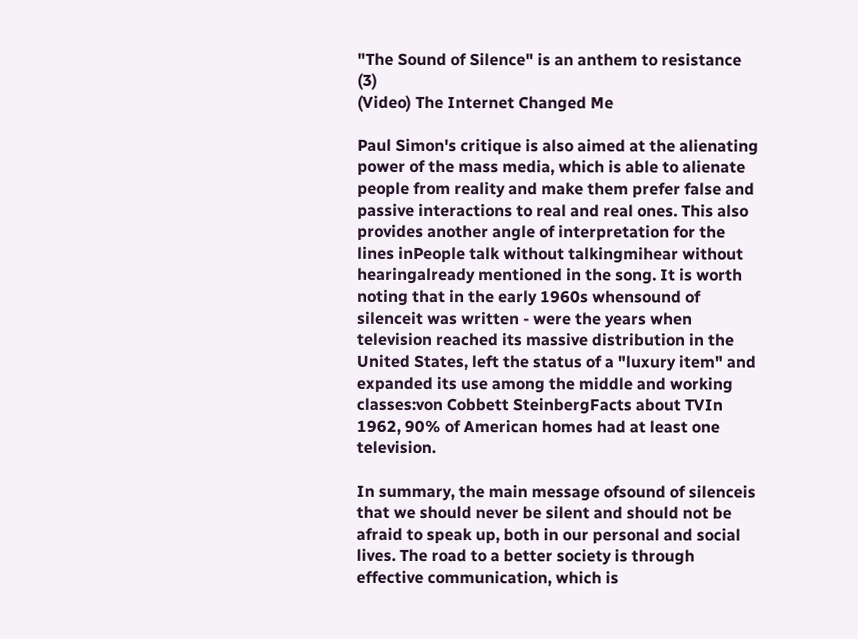"The Sound of Silence" is an anthem to resistance (3)
(Video) The Internet Changed Me

Paul Simon's critique is also aimed at the alienating power of the mass media, which is able to alienate people from reality and make them prefer false and passive interactions to real and real ones. This also provides another angle of interpretation for the lines inPeople talk without talkingmihear without hearingalready mentioned in the song. It is worth noting that in the early 1960s whensound of silenceit was written - were the years when television reached its massive distribution in the United States, left the status of a "luxury item" and expanded its use among the middle and working classes:von Cobbett SteinbergFacts about TVIn 1962, 90% of American homes had at least one television.

In summary, the main message ofsound of silenceis that we should never be silent and should not be afraid to speak up, both in our personal and social lives. The road to a better society is through effective communication, which is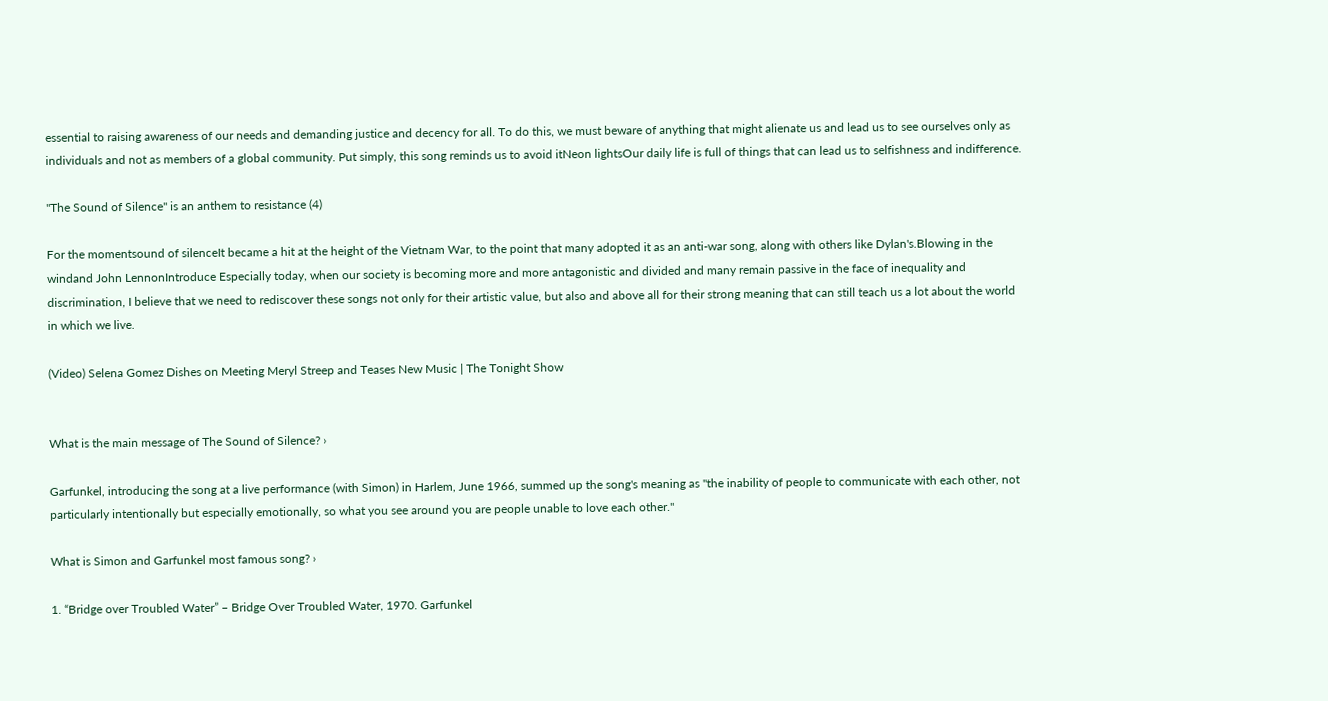essential to raising awareness of our needs and demanding justice and decency for all. To do this, we must beware of anything that might alienate us and lead us to see ourselves only as individuals and not as members of a global community. Put simply, this song reminds us to avoid itNeon lightsOur daily life is full of things that can lead us to selfishness and indifference.

"The Sound of Silence" is an anthem to resistance (4)

For the momentsound of silenceIt became a hit at the height of the Vietnam War, to the point that many adopted it as an anti-war song, along with others like Dylan's.Blowing in the windand John LennonIntroduce Especially today, when our society is becoming more and more antagonistic and divided and many remain passive in the face of inequality and discrimination, I believe that we need to rediscover these songs not only for their artistic value, but also and above all for their strong meaning that can still teach us a lot about the world in which we live.

(Video) Selena Gomez Dishes on Meeting Meryl Streep and Teases New Music | The Tonight Show


What is the main message of The Sound of Silence? ›

Garfunkel, introducing the song at a live performance (with Simon) in Harlem, June 1966, summed up the song's meaning as "the inability of people to communicate with each other, not particularly intentionally but especially emotionally, so what you see around you are people unable to love each other."

What is Simon and Garfunkel most famous song? ›

1. “Bridge over Troubled Water” – Bridge Over Troubled Water, 1970. Garfunkel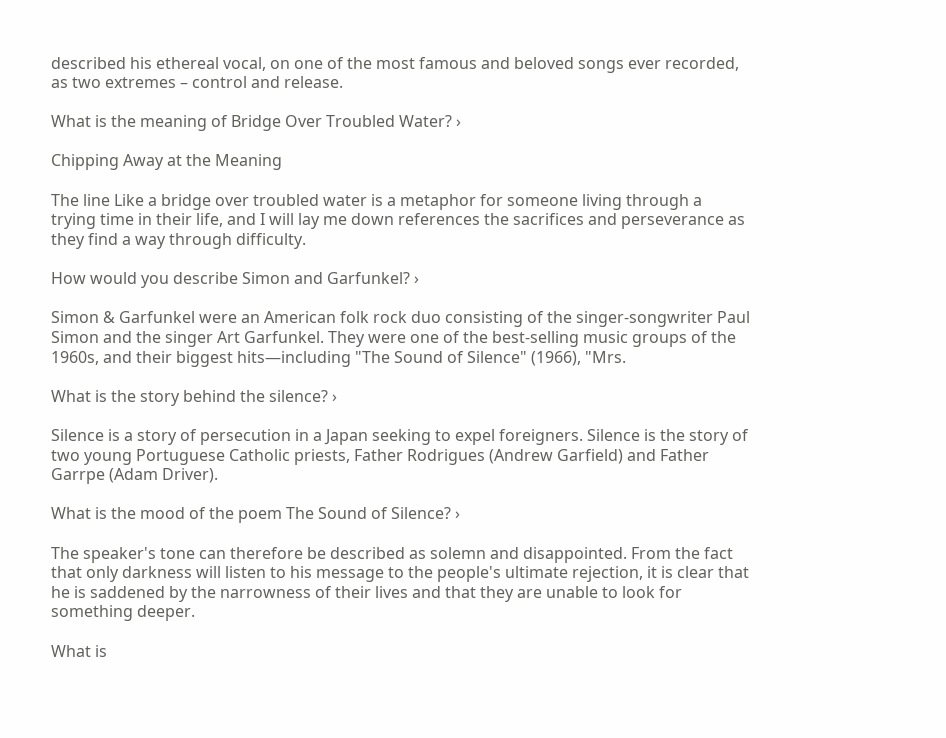described his ethereal vocal, on one of the most famous and beloved songs ever recorded, as two extremes – control and release.

What is the meaning of Bridge Over Troubled Water? ›

Chipping Away at the Meaning

The line Like a bridge over troubled water is a metaphor for someone living through a trying time in their life, and I will lay me down references the sacrifices and perseverance as they find a way through difficulty.

How would you describe Simon and Garfunkel? ›

Simon & Garfunkel were an American folk rock duo consisting of the singer-songwriter Paul Simon and the singer Art Garfunkel. They were one of the best-selling music groups of the 1960s, and their biggest hits—including "The Sound of Silence" (1966), "Mrs.

What is the story behind the silence? ›

Silence is a story of persecution in a Japan seeking to expel foreigners. Silence is the story of two young Portuguese Catholic priests, Father Rodrigues (Andrew Garfield) and Father Garrpe (Adam Driver).

What is the mood of the poem The Sound of Silence? ›

The speaker's tone can therefore be described as solemn and disappointed. From the fact that only darkness will listen to his message to the people's ultimate rejection, it is clear that he is saddened by the narrowness of their lives and that they are unable to look for something deeper.

What is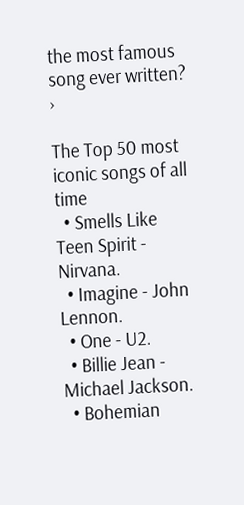the most famous song ever written? ›

The Top 50 most iconic songs of all time
  • Smells Like Teen Spirit - Nirvana.
  • Imagine - John Lennon.
  • One - U2.
  • Billie Jean - Michael Jackson.
  • Bohemian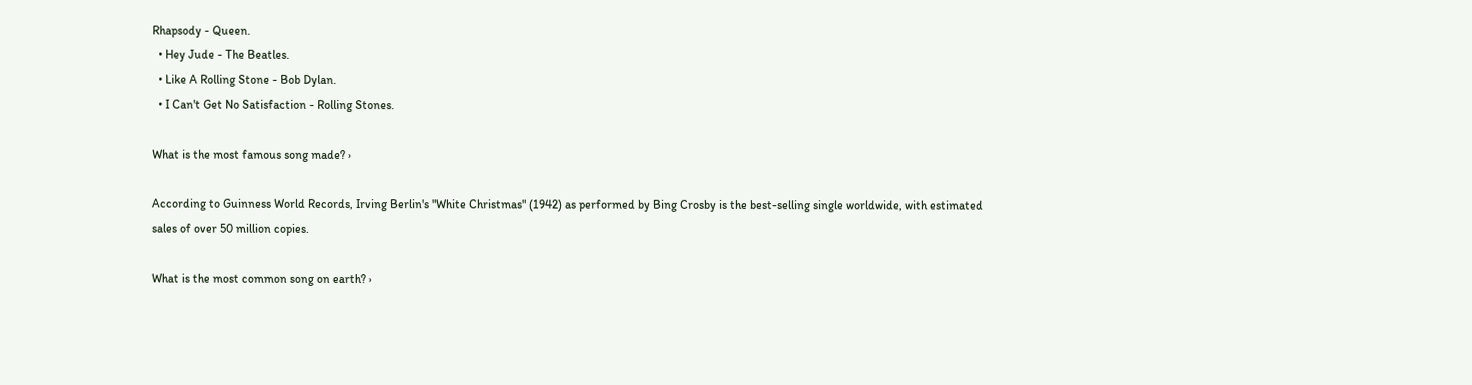Rhapsody - Queen.
  • Hey Jude - The Beatles.
  • Like A Rolling Stone - Bob Dylan.
  • I Can't Get No Satisfaction - Rolling Stones.

What is the most famous song made? ›

According to Guinness World Records, Irving Berlin's "White Christmas" (1942) as performed by Bing Crosby is the best-selling single worldwide, with estimated sales of over 50 million copies.

What is the most common song on earth? ›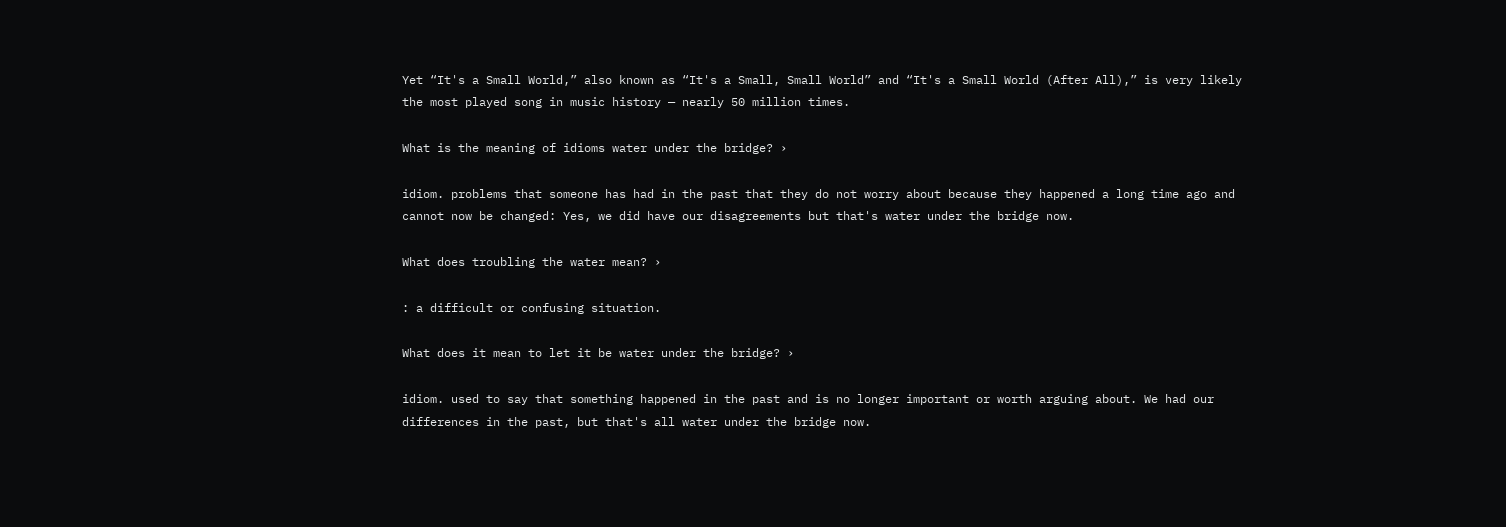Yet “It's a Small World,” also known as “It's a Small, Small World” and “It's a Small World (After All),” is very likely the most played song in music history — nearly 50 million times.

What is the meaning of idioms water under the bridge? ›

idiom. problems that someone has had in the past that they do not worry about because they happened a long time ago and cannot now be changed: Yes, we did have our disagreements but that's water under the bridge now.

What does troubling the water mean? ›

: a difficult or confusing situation.

What does it mean to let it be water under the bridge? ›

idiom. used to say that something happened in the past and is no longer important or worth arguing about. We had our differences in the past, but that's all water under the bridge now.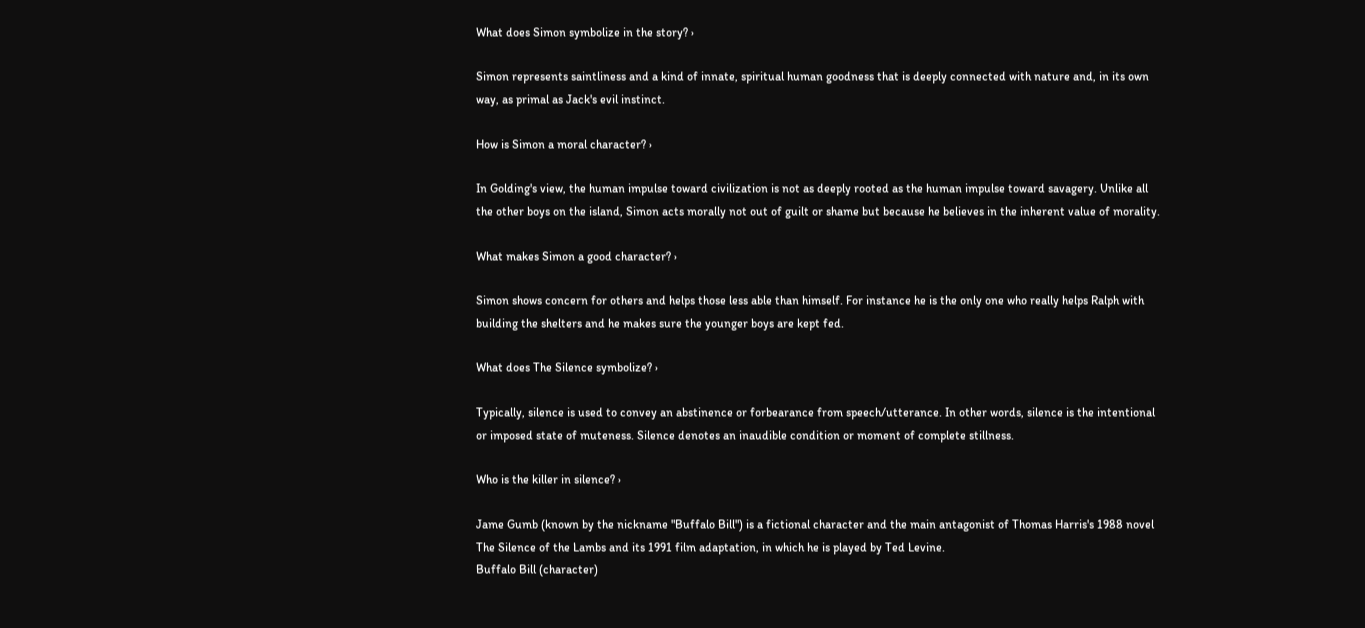What does Simon symbolize in the story? ›

Simon represents saintliness and a kind of innate, spiritual human goodness that is deeply connected with nature and, in its own way, as primal as Jack's evil instinct.

How is Simon a moral character? ›

In Golding's view, the human impulse toward civilization is not as deeply rooted as the human impulse toward savagery. Unlike all the other boys on the island, Simon acts morally not out of guilt or shame but because he believes in the inherent value of morality.

What makes Simon a good character? ›

Simon shows concern for others and helps those less able than himself. For instance he is the only one who really helps Ralph with building the shelters and he makes sure the younger boys are kept fed.

What does The Silence symbolize? ›

Typically, silence is used to convey an abstinence or forbearance from speech/utterance. In other words, silence is the intentional or imposed state of muteness. Silence denotes an inaudible condition or moment of complete stillness.

Who is the killer in silence? ›

Jame Gumb (known by the nickname "Buffalo Bill") is a fictional character and the main antagonist of Thomas Harris's 1988 novel The Silence of the Lambs and its 1991 film adaptation, in which he is played by Ted Levine.
Buffalo Bill (character)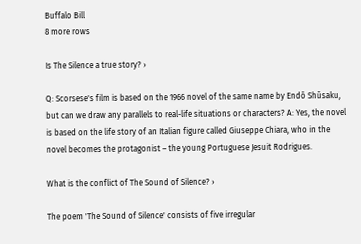Buffalo Bill
8 more rows

Is The Silence a true story? ›

Q: Scorsese's film is based on the 1966 novel of the same name by Endō Shūsaku, but can we draw any parallels to real-life situations or characters? A: Yes, the novel is based on the life story of an Italian figure called Giuseppe Chiara, who in the novel becomes the protagonist – the young Portuguese Jesuit Rodrigues.

What is the conflict of The Sound of Silence? ›

The poem 'The Sound of Silence' consists of five irregular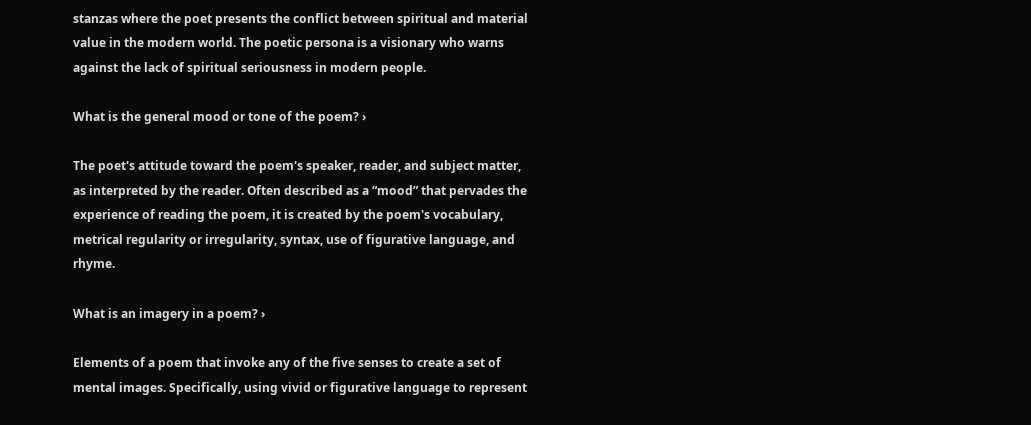stanzas where the poet presents the conflict between spiritual and material value in the modern world. The poetic persona is a visionary who warns against the lack of spiritual seriousness in modern people.

What is the general mood or tone of the poem? ›

The poet's attitude toward the poem's speaker, reader, and subject matter, as interpreted by the reader. Often described as a “mood” that pervades the experience of reading the poem, it is created by the poem's vocabulary, metrical regularity or irregularity, syntax, use of figurative language, and rhyme.

What is an imagery in a poem? ›

Elements of a poem that invoke any of the five senses to create a set of mental images. Specifically, using vivid or figurative language to represent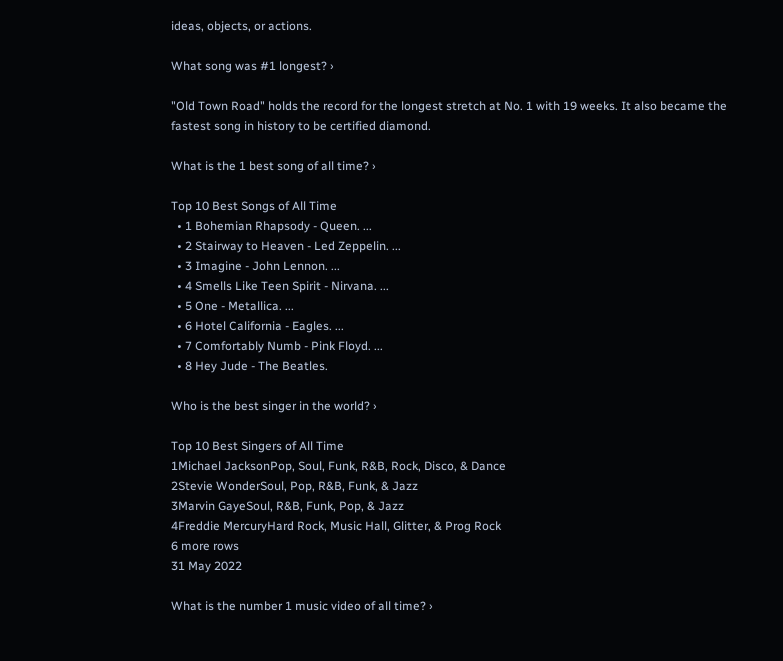ideas, objects, or actions.

What song was #1 longest? ›

"Old Town Road" holds the record for the longest stretch at No. 1 with 19 weeks. It also became the fastest song in history to be certified diamond.

What is the 1 best song of all time? ›

Top 10 Best Songs of All Time
  • 1 Bohemian Rhapsody - Queen. ...
  • 2 Stairway to Heaven - Led Zeppelin. ...
  • 3 Imagine - John Lennon. ...
  • 4 Smells Like Teen Spirit - Nirvana. ...
  • 5 One - Metallica. ...
  • 6 Hotel California - Eagles. ...
  • 7 Comfortably Numb - Pink Floyd. ...
  • 8 Hey Jude - The Beatles.

Who is the best singer in the world? ›

Top 10 Best Singers of All Time
1Michael JacksonPop, Soul, Funk, R&B, Rock, Disco, & Dance
2Stevie WonderSoul, Pop, R&B, Funk, & Jazz
3Marvin GayeSoul, R&B, Funk, Pop, & Jazz
4Freddie MercuryHard Rock, Music Hall, Glitter, & Prog Rock
6 more rows
31 May 2022

What is the number 1 music video of all time? ›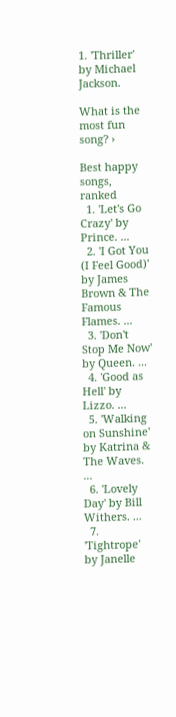1. 'Thriller' by Michael Jackson.

What is the most fun song? ›

Best happy songs, ranked
  1. 'Let's Go Crazy' by Prince. ...
  2. 'I Got You (I Feel Good)' by James Brown & The Famous Flames. ...
  3. 'Don't Stop Me Now' by Queen. ...
  4. 'Good as Hell' by Lizzo. ...
  5. 'Walking on Sunshine' by Katrina & The Waves. ...
  6. 'Lovely Day' by Bill Withers. ...
  7. 'Tightrope' by Janelle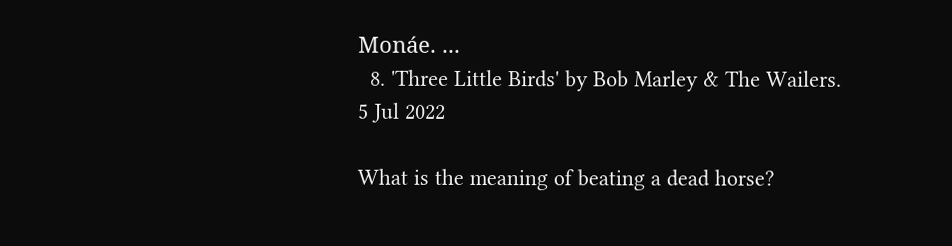Monáe. ...
  8. 'Three Little Birds' by Bob Marley & The Wailers.
5 Jul 2022

What is the meaning of beating a dead horse?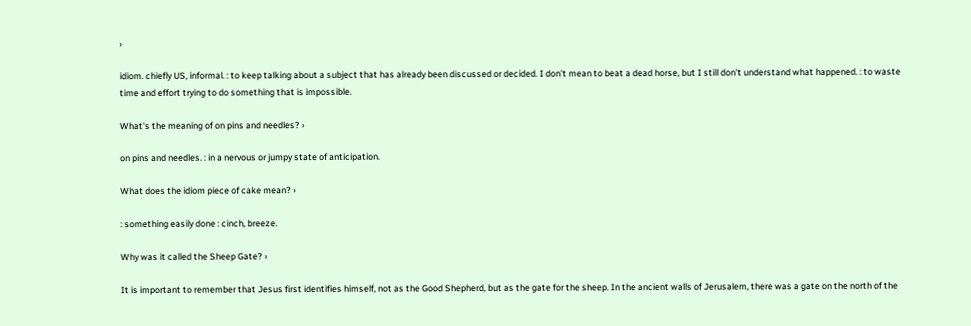›

idiom. chiefly US, informal. : to keep talking about a subject that has already been discussed or decided. I don't mean to beat a dead horse, but I still don't understand what happened. : to waste time and effort trying to do something that is impossible.

What's the meaning of on pins and needles? ›

on pins and needles. : in a nervous or jumpy state of anticipation.

What does the idiom piece of cake mean? ›

: something easily done : cinch, breeze.

Why was it called the Sheep Gate? ›

It is important to remember that Jesus first identifies himself, not as the Good Shepherd, but as the gate for the sheep. In the ancient walls of Jerusalem, there was a gate on the north of the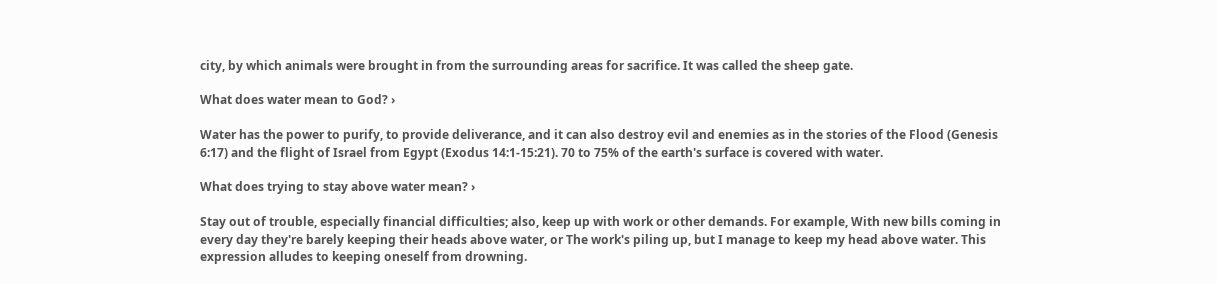city, by which animals were brought in from the surrounding areas for sacrifice. It was called the sheep gate.

What does water mean to God? ›

Water has the power to purify, to provide deliverance, and it can also destroy evil and enemies as in the stories of the Flood (Genesis 6:17) and the flight of Israel from Egypt (Exodus 14:1-15:21). 70 to 75% of the earth's surface is covered with water.

What does trying to stay above water mean? ›

Stay out of trouble, especially financial difficulties; also, keep up with work or other demands. For example, With new bills coming in every day they're barely keeping their heads above water, or The work's piling up, but I manage to keep my head above water. This expression alludes to keeping oneself from drowning.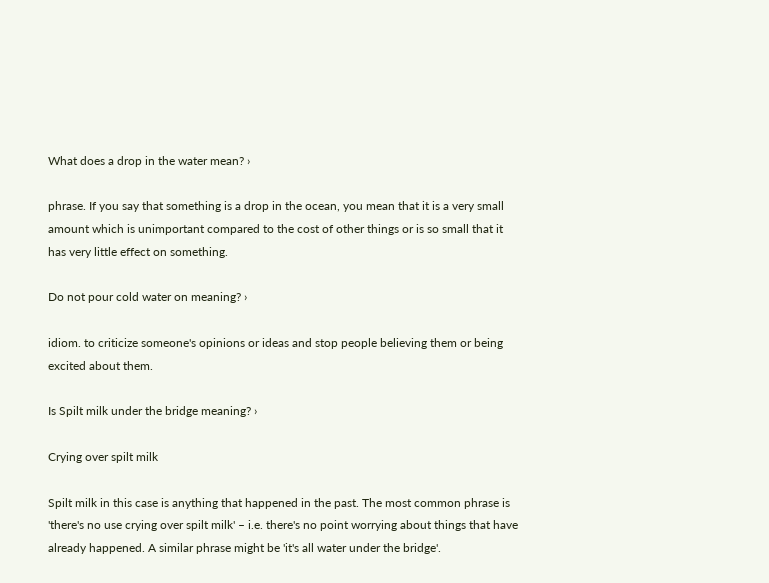What does a drop in the water mean? ›

phrase. If you say that something is a drop in the ocean, you mean that it is a very small amount which is unimportant compared to the cost of other things or is so small that it has very little effect on something.

Do not pour cold water on meaning? ›

idiom. to criticize someone's opinions or ideas and stop people believing them or being excited about them.

Is Spilt milk under the bridge meaning? ›

Crying over spilt milk

Spilt milk in this case is anything that happened in the past. The most common phrase is 'there's no use crying over spilt milk' – i.e. there's no point worrying about things that have already happened. A similar phrase might be 'it's all water under the bridge'.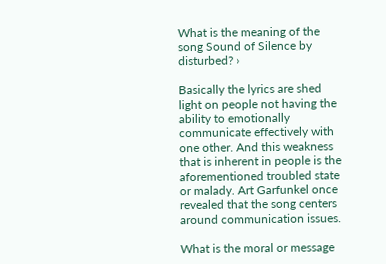What is the meaning of the song Sound of Silence by disturbed? ›

Basically the lyrics are shed light on people not having the ability to emotionally communicate effectively with one other. And this weakness that is inherent in people is the aforementioned troubled state or malady. Art Garfunkel once revealed that the song centers around communication issues.

What is the moral or message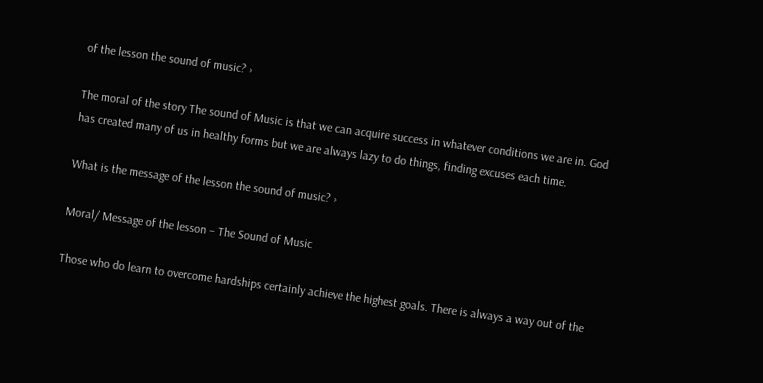of the lesson the sound of music? ›

The moral of the story The sound of Music is that we can acquire success in whatever conditions we are in. God has created many of us in healthy forms but we are always lazy to do things, finding excuses each time.

What is the message of the lesson the sound of music? ›

Moral/ Message of the lesson – The Sound of Music

Those who do learn to overcome hardships certainly achieve the highest goals. There is always a way out of the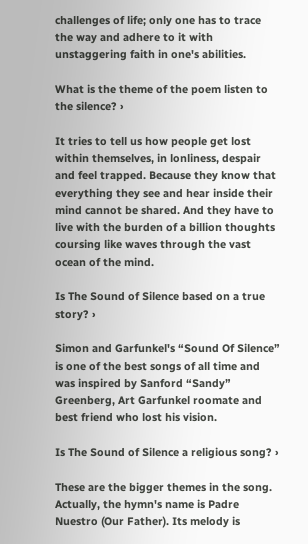challenges of life; only one has to trace the way and adhere to it with unstaggering faith in one's abilities.

What is the theme of the poem listen to the silence? ›

It tries to tell us how people get lost within themselves, in lonliness, despair and feel trapped. Because they know that everything they see and hear inside their mind cannot be shared. And they have to live with the burden of a billion thoughts coursing like waves through the vast ocean of the mind.

Is The Sound of Silence based on a true story? ›

Simon and Garfunkel's “Sound Of Silence” is one of the best songs of all time and was inspired by Sanford “Sandy” Greenberg, Art Garfunkel roomate and best friend who lost his vision.

Is The Sound of Silence a religious song? ›

These are the bigger themes in the song. Actually, the hymn's name is Padre Nuestro (Our Father). Its melody is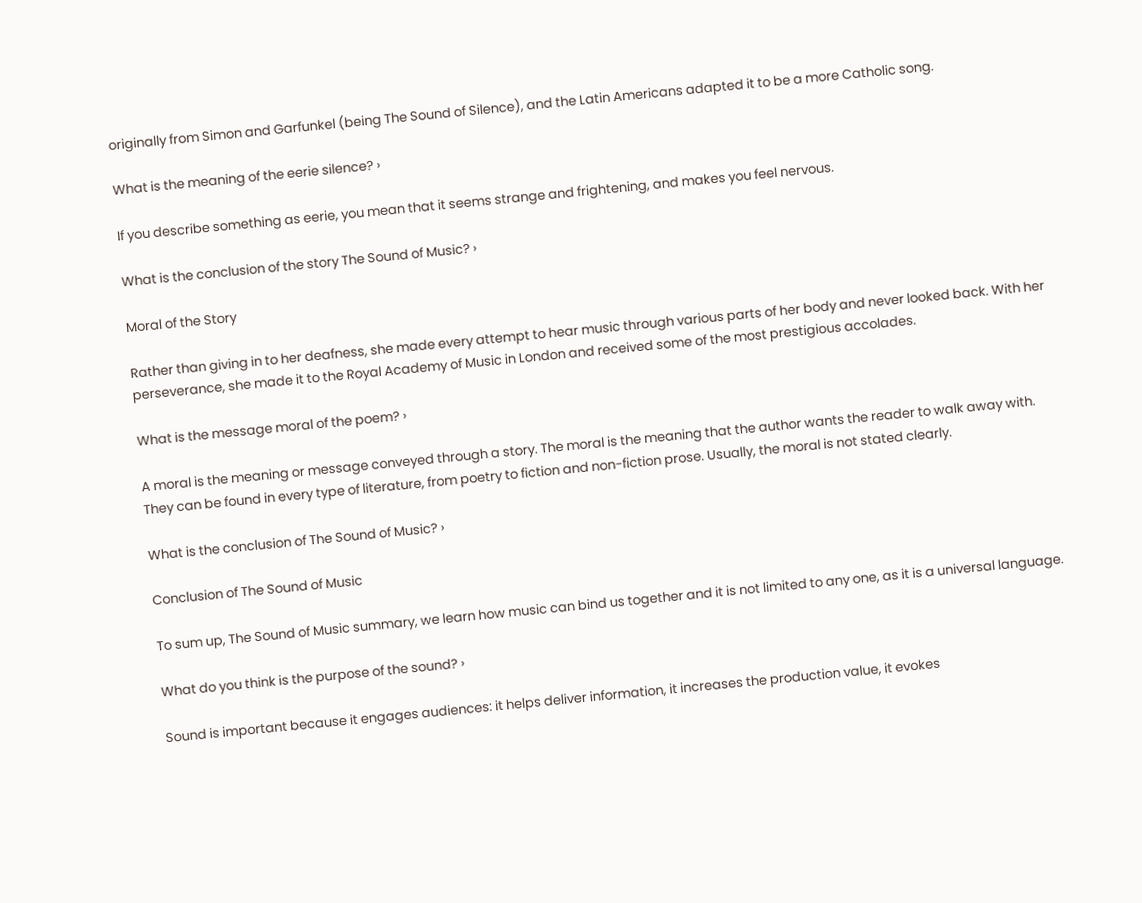originally from Simon and Garfunkel (being The Sound of Silence), and the Latin Americans adapted it to be a more Catholic song.

What is the meaning of the eerie silence? ›

If you describe something as eerie, you mean that it seems strange and frightening, and makes you feel nervous.

What is the conclusion of the story The Sound of Music? ›

Moral of the Story

Rather than giving in to her deafness, she made every attempt to hear music through various parts of her body and never looked back. With her perseverance, she made it to the Royal Academy of Music in London and received some of the most prestigious accolades.

What is the message moral of the poem? ›

A moral is the meaning or message conveyed through a story. The moral is the meaning that the author wants the reader to walk away with. They can be found in every type of literature, from poetry to fiction and non-fiction prose. Usually, the moral is not stated clearly.

What is the conclusion of The Sound of Music? ›

Conclusion of The Sound of Music

To sum up, The Sound of Music summary, we learn how music can bind us together and it is not limited to any one, as it is a universal language.

What do you think is the purpose of the sound? ›

Sound is important because it engages audiences: it helps deliver information, it increases the production value, it evokes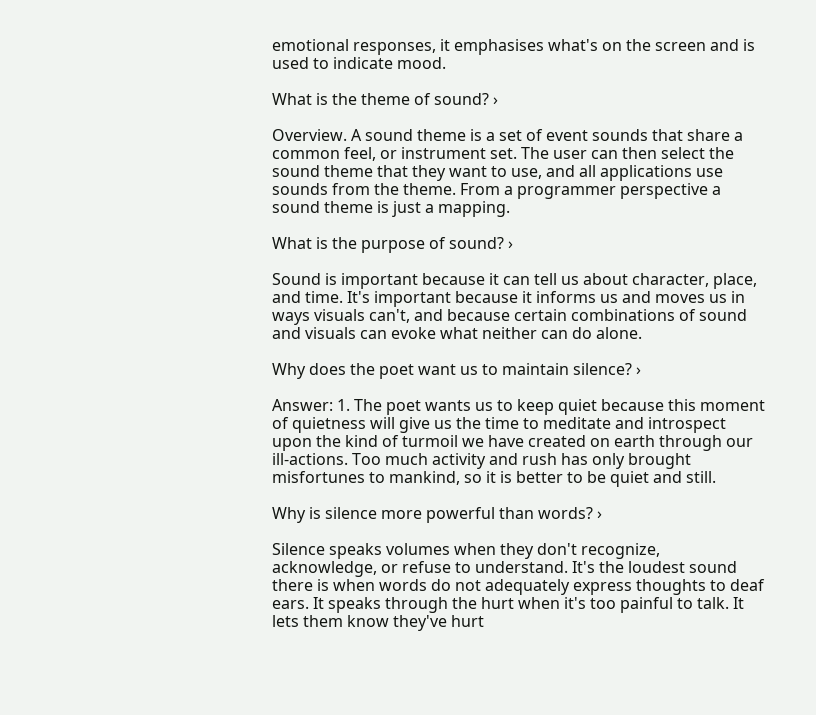emotional responses, it emphasises what's on the screen and is used to indicate mood.

What is the theme of sound? ›

Overview. A sound theme is a set of event sounds that share a common feel, or instrument set. The user can then select the sound theme that they want to use, and all applications use sounds from the theme. From a programmer perspective a sound theme is just a mapping.

What is the purpose of sound? ›

Sound is important because it can tell us about character, place, and time. It's important because it informs us and moves us in ways visuals can't, and because certain combinations of sound and visuals can evoke what neither can do alone.

Why does the poet want us to maintain silence? ›

Answer: 1. The poet wants us to keep quiet because this moment of quietness will give us the time to meditate and introspect upon the kind of turmoil we have created on earth through our ill-actions. Too much activity and rush has only brought misfortunes to mankind, so it is better to be quiet and still.

Why is silence more powerful than words? ›

Silence speaks volumes when they don't recognize, acknowledge, or refuse to understand. It's the loudest sound there is when words do not adequately express thoughts to deaf ears. It speaks through the hurt when it's too painful to talk. It lets them know they've hurt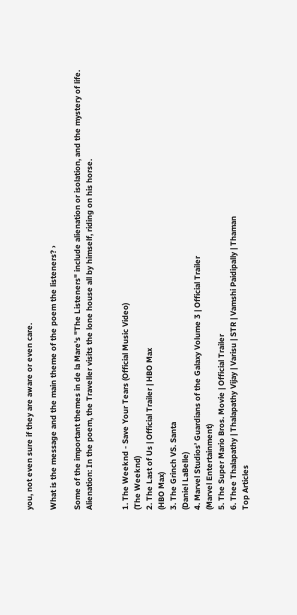you, not even sure if they are aware or even care.

What is the message and the main theme of the poem the listeners? ›

Some of the important themes in de la Mare's "The Listeners" include alienation or isolation, and the mystery of life. Alienation: In the poem, the Traveller visits the lone house all by himself, riding on his horse.


1. The Weeknd - Save Your Tears (Official Music Video)
(The Weeknd)
2. The Last of Us | Official Trailer | HBO Max
(HBO Max)
3. The Grinch VS. Santa
(Daniel LaBelle)
4. Marvel Studios’ Guardians of the Galaxy Volume 3 | Official Trailer
(Marvel Entertainment)
5. The Super Mario Bros. Movie | Official Trailer
6. Thee Thalapathy | Thalapathy Vijay | Varisu | STR | Vamshi Paidipally | Thaman
Top Articles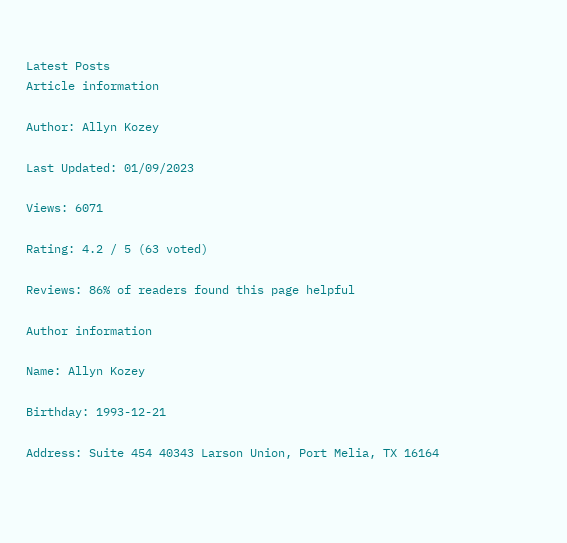Latest Posts
Article information

Author: Allyn Kozey

Last Updated: 01/09/2023

Views: 6071

Rating: 4.2 / 5 (63 voted)

Reviews: 86% of readers found this page helpful

Author information

Name: Allyn Kozey

Birthday: 1993-12-21

Address: Suite 454 40343 Larson Union, Port Melia, TX 16164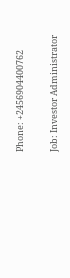Phone: +2456904400762

Job: Investor Administrator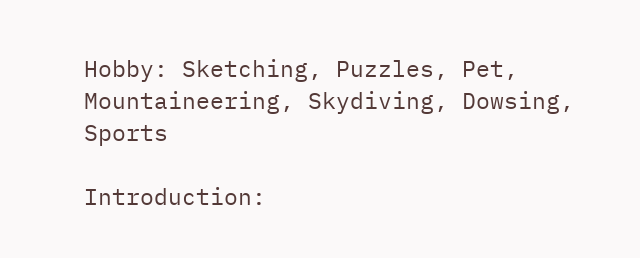Hobby: Sketching, Puzzles, Pet, Mountaineering, Skydiving, Dowsing, Sports

Introduction: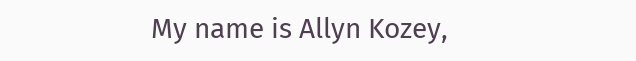My name is Allyn Kozey,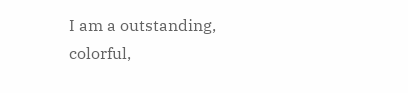I am a outstanding, colorful,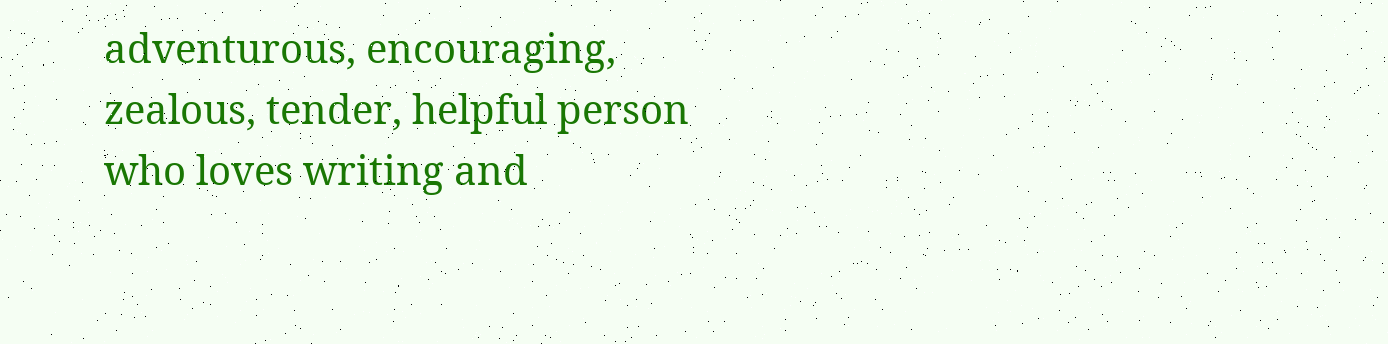adventurous, encouraging, zealous, tender, helpful person who loves writing and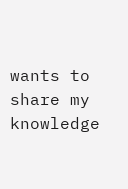wants to share my knowledge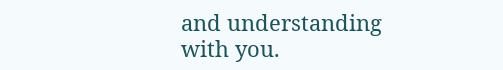and understanding with you.